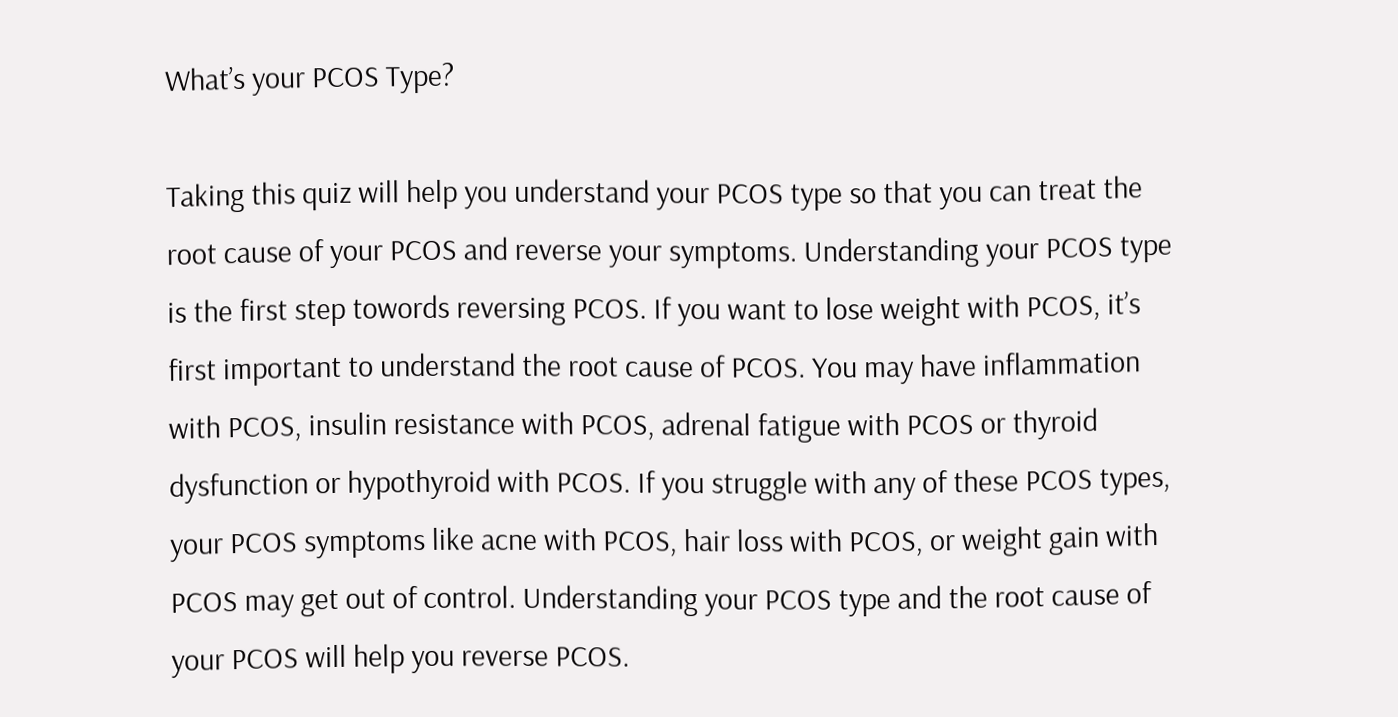What’s your PCOS Type?

Taking this quiz will help you understand your PCOS type so that you can treat the root cause of your PCOS and reverse your symptoms. Understanding your PCOS type is the first step towords reversing PCOS. If you want to lose weight with PCOS, it’s first important to understand the root cause of PCOS. You may have inflammation with PCOS, insulin resistance with PCOS, adrenal fatigue with PCOS or thyroid dysfunction or hypothyroid with PCOS. If you struggle with any of these PCOS types, your PCOS symptoms like acne with PCOS, hair loss with PCOS, or weight gain with PCOS may get out of control. Understanding your PCOS type and the root cause of your PCOS will help you reverse PCOS.